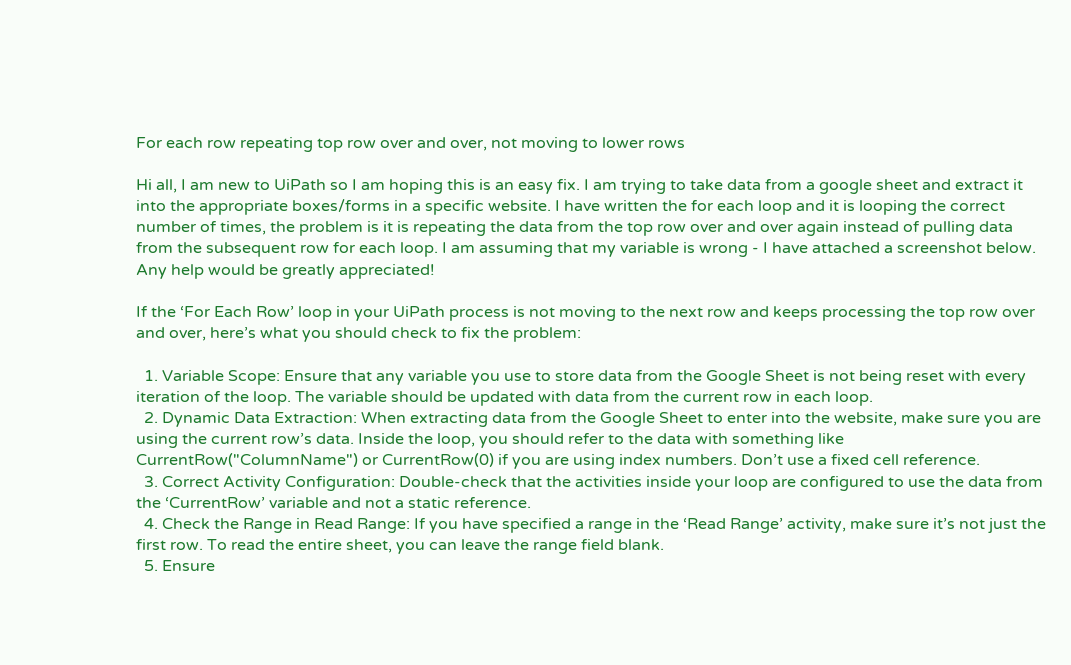For each row repeating top row over and over, not moving to lower rows

Hi all, I am new to UiPath so I am hoping this is an easy fix. I am trying to take data from a google sheet and extract it into the appropriate boxes/forms in a specific website. I have written the for each loop and it is looping the correct number of times, the problem is it is repeating the data from the top row over and over again instead of pulling data from the subsequent row for each loop. I am assuming that my variable is wrong - I have attached a screenshot below. Any help would be greatly appreciated!

If the ‘For Each Row’ loop in your UiPath process is not moving to the next row and keeps processing the top row over and over, here’s what you should check to fix the problem:

  1. Variable Scope: Ensure that any variable you use to store data from the Google Sheet is not being reset with every iteration of the loop. The variable should be updated with data from the current row in each loop.
  2. Dynamic Data Extraction: When extracting data from the Google Sheet to enter into the website, make sure you are using the current row’s data. Inside the loop, you should refer to the data with something like CurrentRow("ColumnName") or CurrentRow(0) if you are using index numbers. Don’t use a fixed cell reference.
  3. Correct Activity Configuration: Double-check that the activities inside your loop are configured to use the data from the ‘CurrentRow’ variable and not a static reference.
  4. Check the Range in Read Range: If you have specified a range in the ‘Read Range’ activity, make sure it’s not just the first row. To read the entire sheet, you can leave the range field blank.
  5. Ensure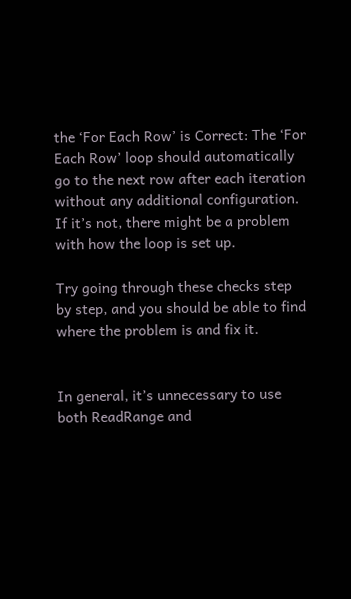the ‘For Each Row’ is Correct: The ‘For Each Row’ loop should automatically go to the next row after each iteration without any additional configuration. If it’s not, there might be a problem with how the loop is set up.

Try going through these checks step by step, and you should be able to find where the problem is and fix it.


In general, it’s unnecessary to use both ReadRange and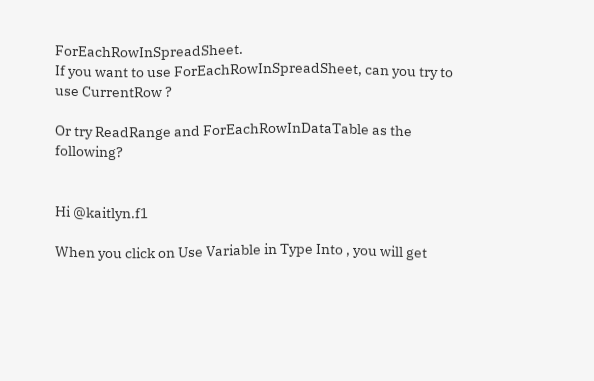ForEachRowInSpreadSheet.
If you want to use ForEachRowInSpreadSheet, can you try to use CurrentRow ?

Or try ReadRange and ForEachRowInDataTable as the following?


Hi @kaitlyn.f1

When you click on Use Variable in Type Into , you will get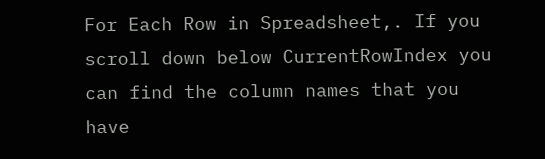For Each Row in Spreadsheet,. If you scroll down below CurrentRowIndex you can find the column names that you have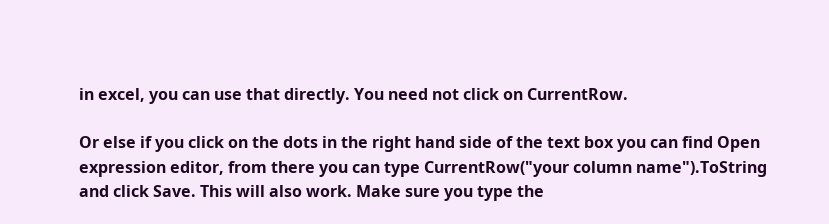in excel, you can use that directly. You need not click on CurrentRow.

Or else if you click on the dots in the right hand side of the text box you can find Open expression editor, from there you can type CurrentRow("your column name").ToString and click Save. This will also work. Make sure you type the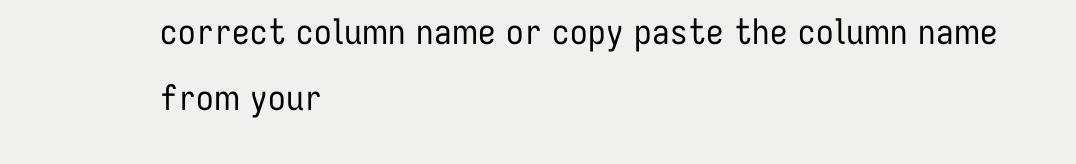correct column name or copy paste the column name from your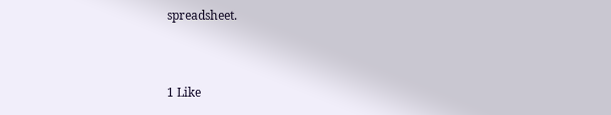spreadsheet.


1 Like